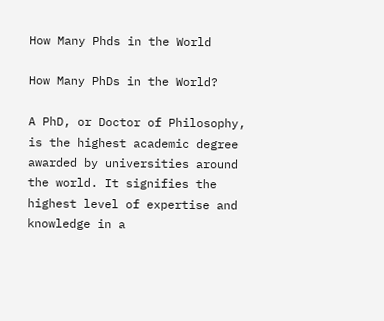How Many Phds in the World

How Many PhDs in the World?

A PhD, or Doctor of Philosophy, is the highest academic degree awarded by universities around the world. It signifies the highest level of expertise and knowledge in a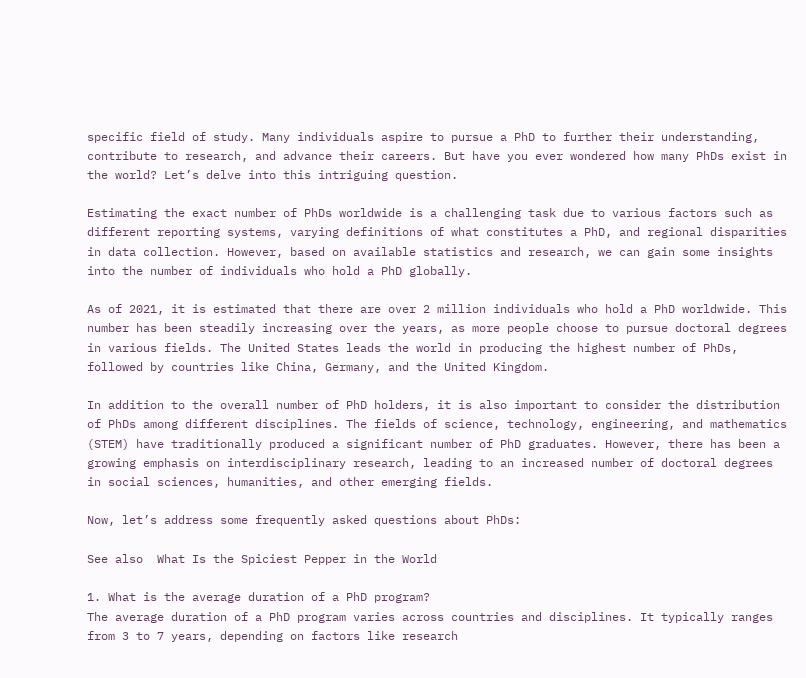specific field of study. Many individuals aspire to pursue a PhD to further their understanding, contribute to research, and advance their careers. But have you ever wondered how many PhDs exist in the world? Let’s delve into this intriguing question.

Estimating the exact number of PhDs worldwide is a challenging task due to various factors such as different reporting systems, varying definitions of what constitutes a PhD, and regional disparities in data collection. However, based on available statistics and research, we can gain some insights into the number of individuals who hold a PhD globally.

As of 2021, it is estimated that there are over 2 million individuals who hold a PhD worldwide. This number has been steadily increasing over the years, as more people choose to pursue doctoral degrees in various fields. The United States leads the world in producing the highest number of PhDs, followed by countries like China, Germany, and the United Kingdom.

In addition to the overall number of PhD holders, it is also important to consider the distribution of PhDs among different disciplines. The fields of science, technology, engineering, and mathematics (STEM) have traditionally produced a significant number of PhD graduates. However, there has been a growing emphasis on interdisciplinary research, leading to an increased number of doctoral degrees in social sciences, humanities, and other emerging fields.

Now, let’s address some frequently asked questions about PhDs:

See also  What Is the Spiciest Pepper in the World

1. What is the average duration of a PhD program?
The average duration of a PhD program varies across countries and disciplines. It typically ranges from 3 to 7 years, depending on factors like research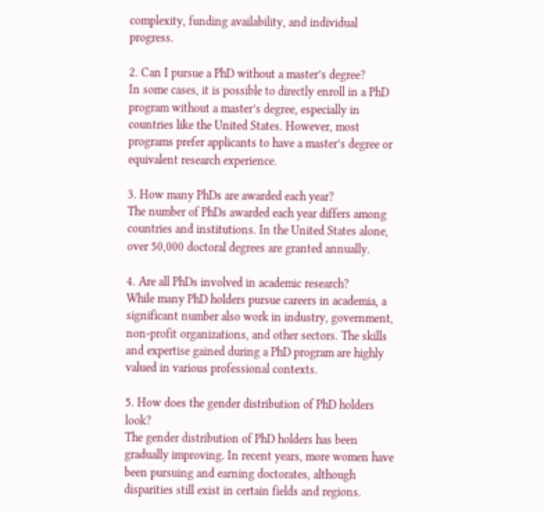complexity, funding availability, and individual progress.

2. Can I pursue a PhD without a master’s degree?
In some cases, it is possible to directly enroll in a PhD program without a master’s degree, especially in countries like the United States. However, most programs prefer applicants to have a master’s degree or equivalent research experience.

3. How many PhDs are awarded each year?
The number of PhDs awarded each year differs among countries and institutions. In the United States alone, over 50,000 doctoral degrees are granted annually.

4. Are all PhDs involved in academic research?
While many PhD holders pursue careers in academia, a significant number also work in industry, government, non-profit organizations, and other sectors. The skills and expertise gained during a PhD program are highly valued in various professional contexts.

5. How does the gender distribution of PhD holders look?
The gender distribution of PhD holders has been gradually improving. In recent years, more women have been pursuing and earning doctorates, although disparities still exist in certain fields and regions.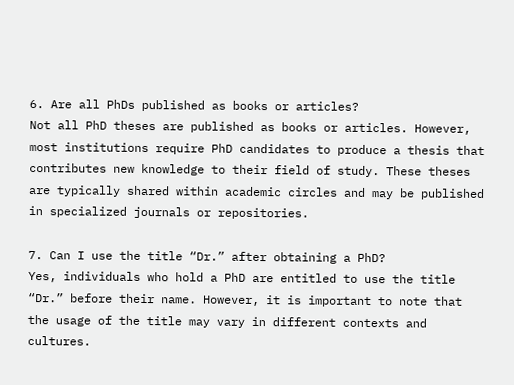6. Are all PhDs published as books or articles?
Not all PhD theses are published as books or articles. However, most institutions require PhD candidates to produce a thesis that contributes new knowledge to their field of study. These theses are typically shared within academic circles and may be published in specialized journals or repositories.

7. Can I use the title “Dr.” after obtaining a PhD?
Yes, individuals who hold a PhD are entitled to use the title “Dr.” before their name. However, it is important to note that the usage of the title may vary in different contexts and cultures.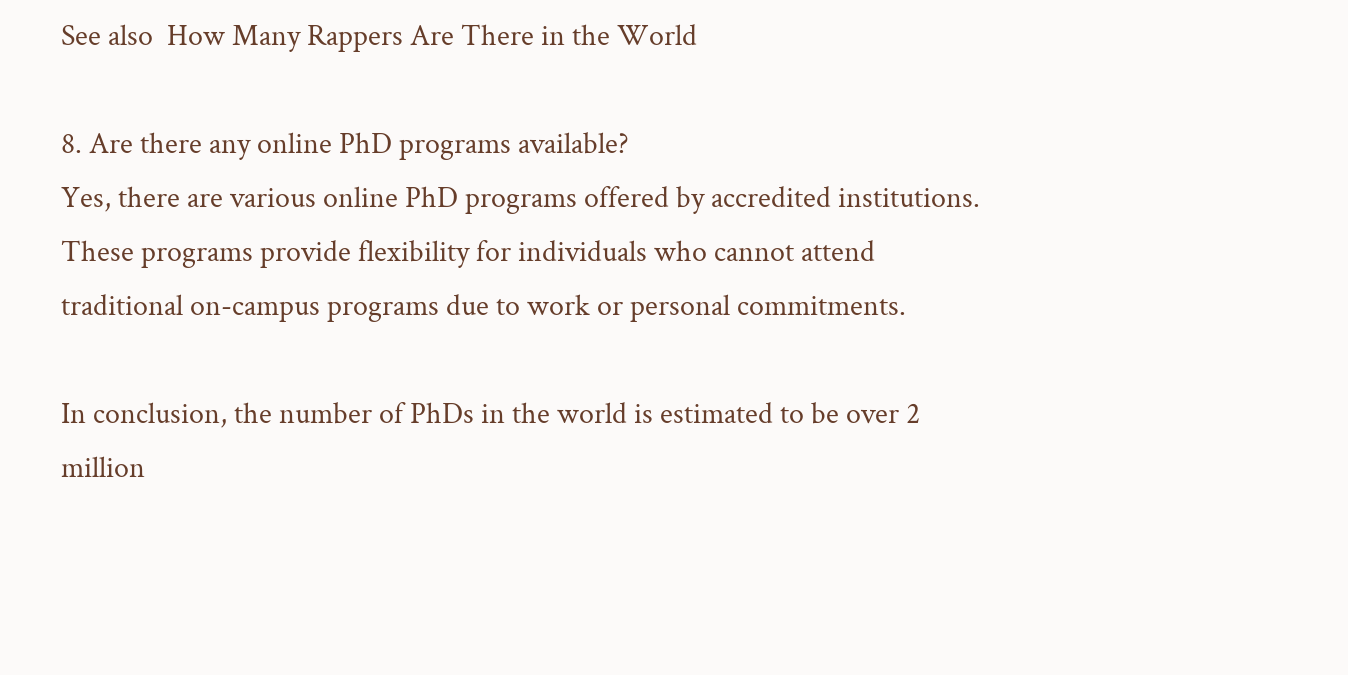See also  How Many Rappers Are There in the World

8. Are there any online PhD programs available?
Yes, there are various online PhD programs offered by accredited institutions. These programs provide flexibility for individuals who cannot attend traditional on-campus programs due to work or personal commitments.

In conclusion, the number of PhDs in the world is estimated to be over 2 million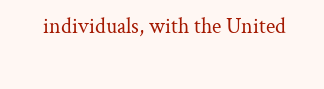individuals, with the United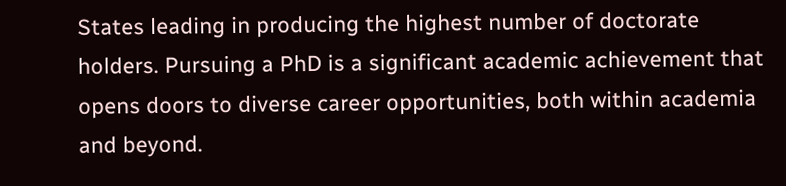States leading in producing the highest number of doctorate holders. Pursuing a PhD is a significant academic achievement that opens doors to diverse career opportunities, both within academia and beyond.